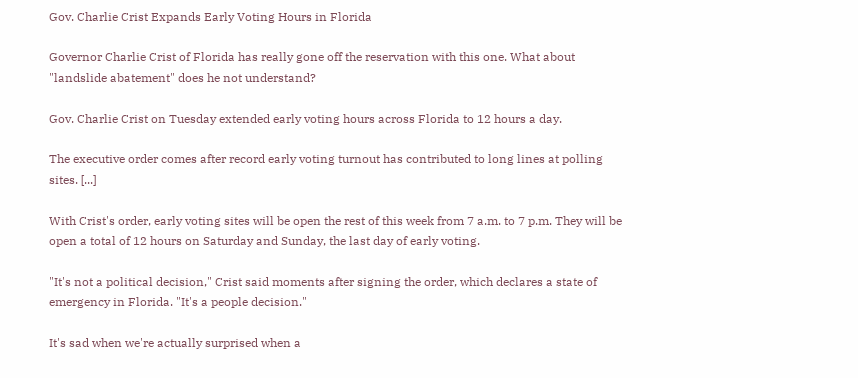Gov. Charlie Crist Expands Early Voting Hours in Florida

Governor Charlie Crist of Florida has really gone off the reservation with this one. What about "landslide abatement" does he not understand?

Gov. Charlie Crist on Tuesday extended early voting hours across Florida to 12 hours a day.

The executive order comes after record early voting turnout has contributed to long lines at polling sites. [...]

With Crist's order, early voting sites will be open the rest of this week from 7 a.m. to 7 p.m. They will be open a total of 12 hours on Saturday and Sunday, the last day of early voting.

"It's not a political decision," Crist said moments after signing the order, which declares a state of emergency in Florida. "It's a people decision."

It's sad when we're actually surprised when a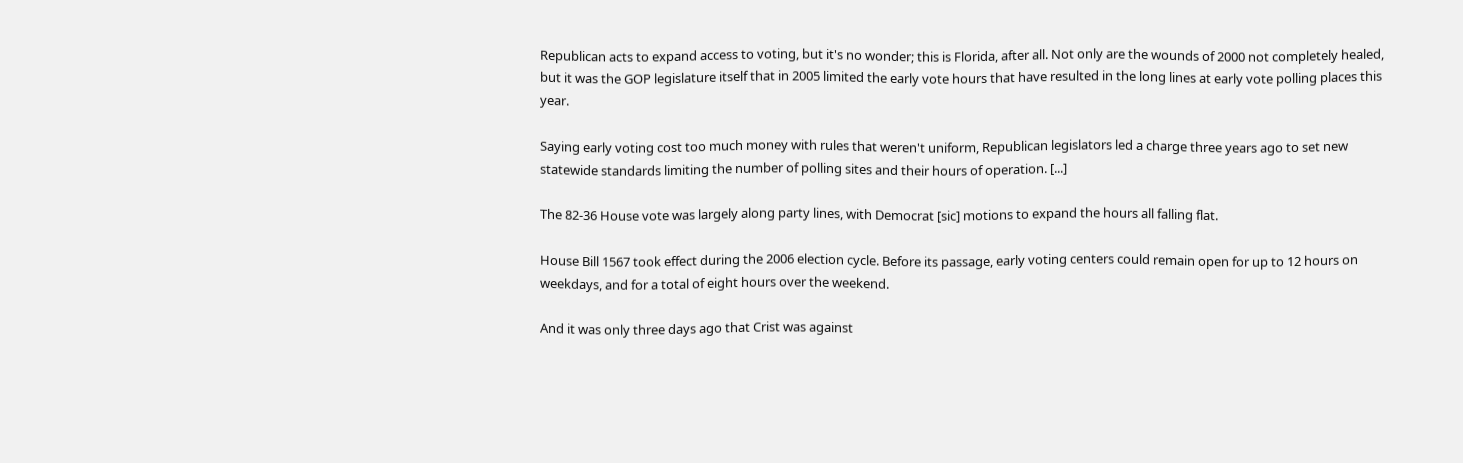Republican acts to expand access to voting, but it's no wonder; this is Florida, after all. Not only are the wounds of 2000 not completely healed, but it was the GOP legislature itself that in 2005 limited the early vote hours that have resulted in the long lines at early vote polling places this year.

Saying early voting cost too much money with rules that weren't uniform, Republican legislators led a charge three years ago to set new statewide standards limiting the number of polling sites and their hours of operation. [...]

The 82-36 House vote was largely along party lines, with Democrat [sic] motions to expand the hours all falling flat.

House Bill 1567 took effect during the 2006 election cycle. Before its passage, early voting centers could remain open for up to 12 hours on weekdays, and for a total of eight hours over the weekend.

And it was only three days ago that Crist was against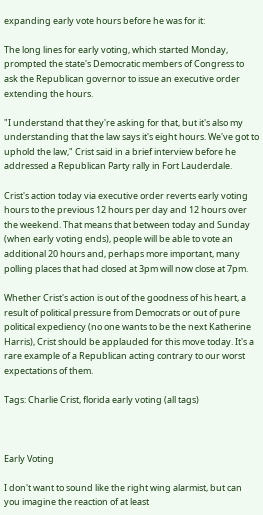expanding early vote hours before he was for it:

The long lines for early voting, which started Monday, prompted the state's Democratic members of Congress to ask the Republican governor to issue an executive order extending the hours.

"I understand that they're asking for that, but it's also my understanding that the law says it's eight hours. We've got to uphold the law," Crist said in a brief interview before he addressed a Republican Party rally in Fort Lauderdale.

Crist's action today via executive order reverts early voting hours to the previous 12 hours per day and 12 hours over the weekend. That means that between today and Sunday (when early voting ends), people will be able to vote an additional 20 hours and, perhaps more important, many polling places that had closed at 3pm will now close at 7pm.

Whether Crist's action is out of the goodness of his heart, a result of political pressure from Democrats or out of pure political expediency (no one wants to be the next Katherine Harris), Crist should be applauded for this move today. It's a rare example of a Republican acting contrary to our worst expectations of them.

Tags: Charlie Crist, florida early voting (all tags)



Early Voting

I don't want to sound like the right wing alarmist, but can you imagine the reaction of at least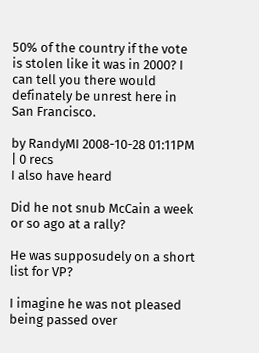50% of the country if the vote is stolen like it was in 2000? I can tell you there would definately be unrest here in San Francisco.

by RandyMI 2008-10-28 01:11PM | 0 recs
I also have heard

Did he not snub McCain a week or so ago at a rally?

He was supposudely on a short list for VP?

I imagine he was not pleased being passed over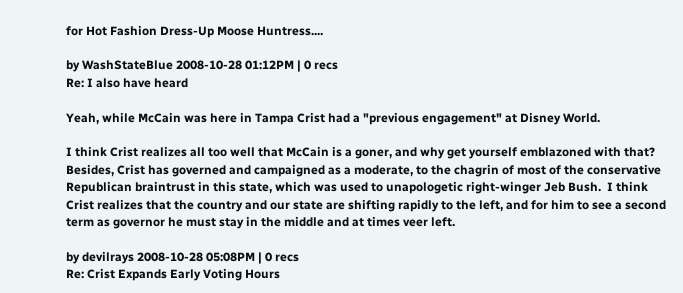for Hot Fashion Dress-Up Moose Huntress....

by WashStateBlue 2008-10-28 01:12PM | 0 recs
Re: I also have heard

Yeah, while McCain was here in Tampa Crist had a "previous engagement" at Disney World.

I think Crist realizes all too well that McCain is a goner, and why get yourself emblazoned with that?  Besides, Crist has governed and campaigned as a moderate, to the chagrin of most of the conservative Republican braintrust in this state, which was used to unapologetic right-winger Jeb Bush.  I think Crist realizes that the country and our state are shifting rapidly to the left, and for him to see a second term as governor he must stay in the middle and at times veer left.

by devilrays 2008-10-28 05:08PM | 0 recs
Re: Crist Expands Early Voting Hours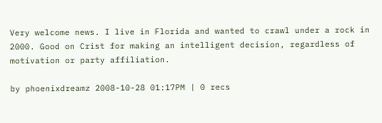Very welcome news. I live in Florida and wanted to crawl under a rock in 2000. Good on Crist for making an intelligent decision, regardless of motivation or party affiliation.

by phoenixdreamz 2008-10-28 01:17PM | 0 recs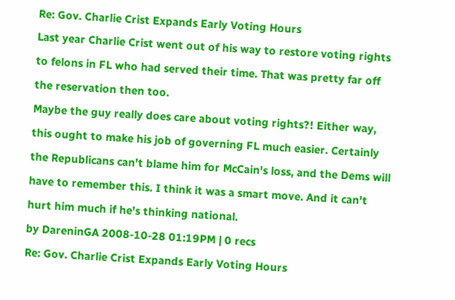Re: Gov. Charlie Crist Expands Early Voting Hours
Last year Charlie Crist went out of his way to restore voting rights to felons in FL who had served their time. That was pretty far off the reservation then too.
Maybe the guy really does care about voting rights?! Either way, this ought to make his job of governing FL much easier. Certainly the Republicans can't blame him for McCain's loss, and the Dems will have to remember this. I think it was a smart move. And it can't hurt him much if he's thinking national.
by DareninGA 2008-10-28 01:19PM | 0 recs
Re: Gov. Charlie Crist Expands Early Voting Hours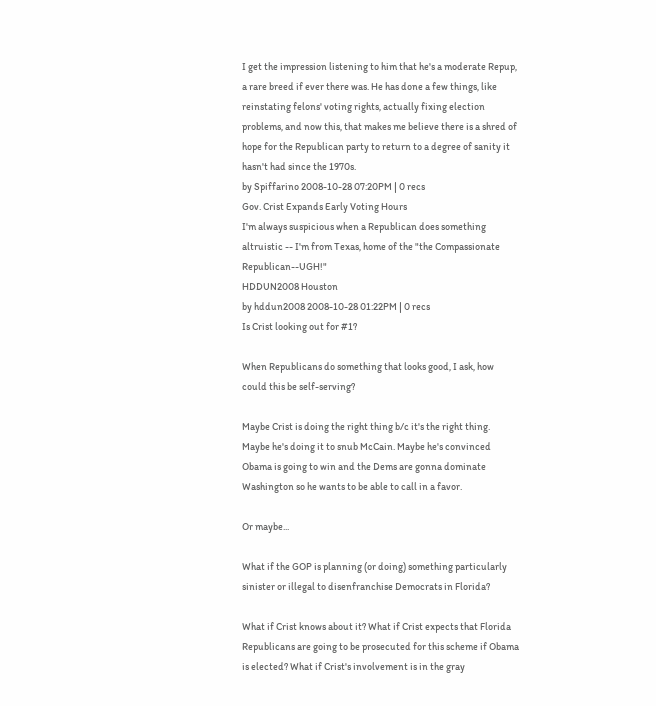I get the impression listening to him that he's a moderate Repup, a rare breed if ever there was. He has done a few things, like reinstating felons' voting rights, actually fixing election problems, and now this, that makes me believe there is a shred of hope for the Republican party to return to a degree of sanity it hasn't had since the 1970s.
by Spiffarino 2008-10-28 07:20PM | 0 recs
Gov. Crist Expands Early Voting Hours
I'm always suspicious when a Republican does something altruistic -- I'm from Texas, home of the "the Compassionate Republican--UGH!"
HDDUN2008 Houston
by hddun2008 2008-10-28 01:22PM | 0 recs
Is Crist looking out for #1?

When Republicans do something that looks good, I ask, how could this be self-serving?

Maybe Crist is doing the right thing b/c it's the right thing. Maybe he's doing it to snub McCain. Maybe he's convinced Obama is going to win and the Dems are gonna dominate Washington so he wants to be able to call in a favor.

Or maybe...

What if the GOP is planning (or doing) something particularly sinister or illegal to disenfranchise Democrats in Florida?

What if Crist knows about it? What if Crist expects that Florida Republicans are going to be prosecuted for this scheme if Obama is elected? What if Crist's involvement is in the gray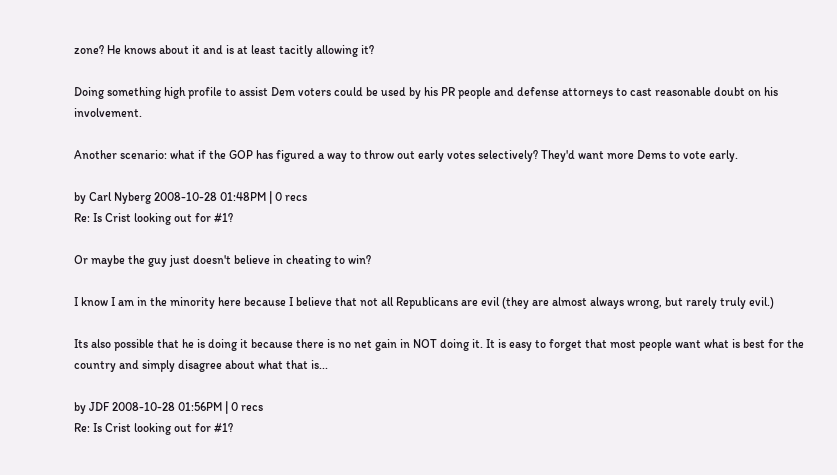zone? He knows about it and is at least tacitly allowing it?

Doing something high profile to assist Dem voters could be used by his PR people and defense attorneys to cast reasonable doubt on his involvement.

Another scenario: what if the GOP has figured a way to throw out early votes selectively? They'd want more Dems to vote early.

by Carl Nyberg 2008-10-28 01:48PM | 0 recs
Re: Is Crist looking out for #1?

Or maybe the guy just doesn't believe in cheating to win?

I know I am in the minority here because I believe that not all Republicans are evil (they are almost always wrong, but rarely truly evil.)

Its also possible that he is doing it because there is no net gain in NOT doing it. It is easy to forget that most people want what is best for the country and simply disagree about what that is...

by JDF 2008-10-28 01:56PM | 0 recs
Re: Is Crist looking out for #1?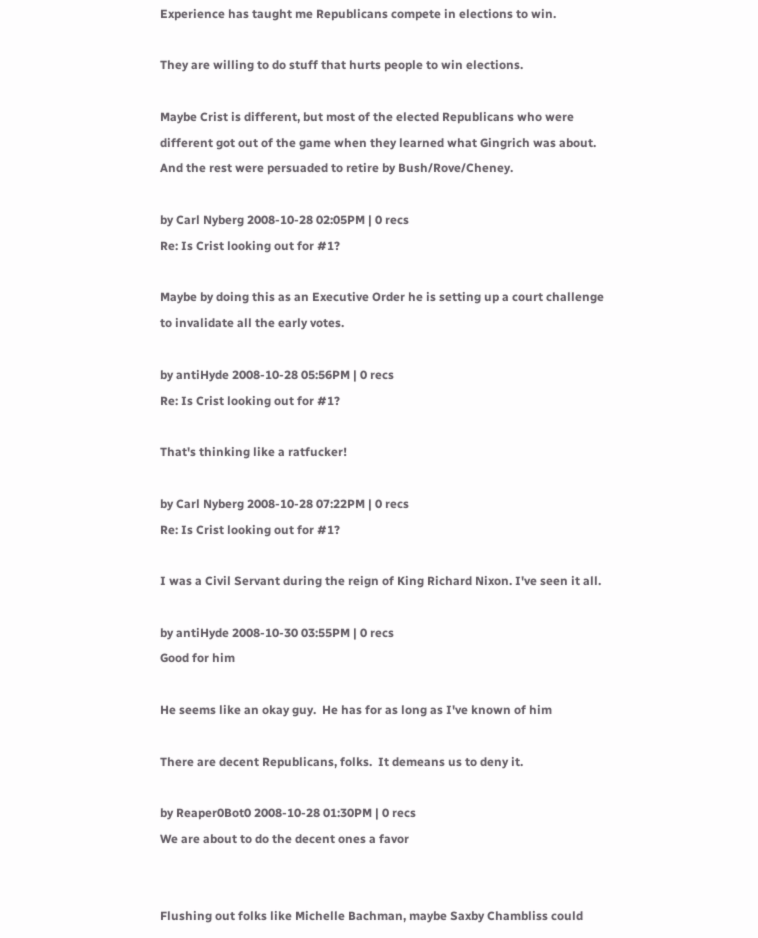Experience has taught me Republicans compete in elections to win.

They are willing to do stuff that hurts people to win elections.

Maybe Crist is different, but most of the elected Republicans who were different got out of the game when they learned what Gingrich was about. And the rest were persuaded to retire by Bush/Rove/Cheney.

by Carl Nyberg 2008-10-28 02:05PM | 0 recs
Re: Is Crist looking out for #1?

Maybe by doing this as an Executive Order he is setting up a court challenge to invalidate all the early votes.

by antiHyde 2008-10-28 05:56PM | 0 recs
Re: Is Crist looking out for #1?

That's thinking like a ratfucker!

by Carl Nyberg 2008-10-28 07:22PM | 0 recs
Re: Is Crist looking out for #1?

I was a Civil Servant during the reign of King Richard Nixon. I've seen it all.

by antiHyde 2008-10-30 03:55PM | 0 recs
Good for him

He seems like an okay guy.  He has for as long as I've known of him

There are decent Republicans, folks.  It demeans us to deny it.

by Reaper0Bot0 2008-10-28 01:30PM | 0 recs
We are about to do the decent ones a favor


Flushing out folks like Michelle Bachman, maybe Saxby Chambliss could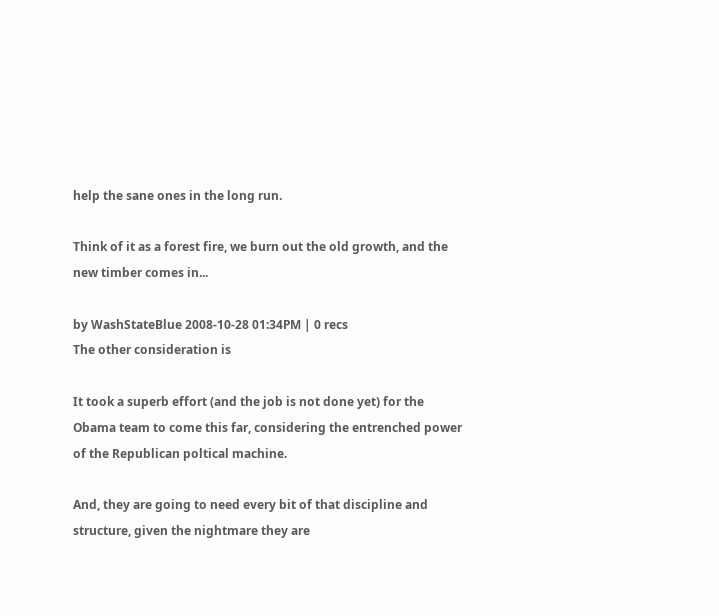help the sane ones in the long run.

Think of it as a forest fire, we burn out the old growth, and the new timber comes in...

by WashStateBlue 2008-10-28 01:34PM | 0 recs
The other consideration is

It took a superb effort (and the job is not done yet) for the Obama team to come this far, considering the entrenched power of the Republican poltical machine.

And, they are going to need every bit of that discipline and structure, given the nightmare they are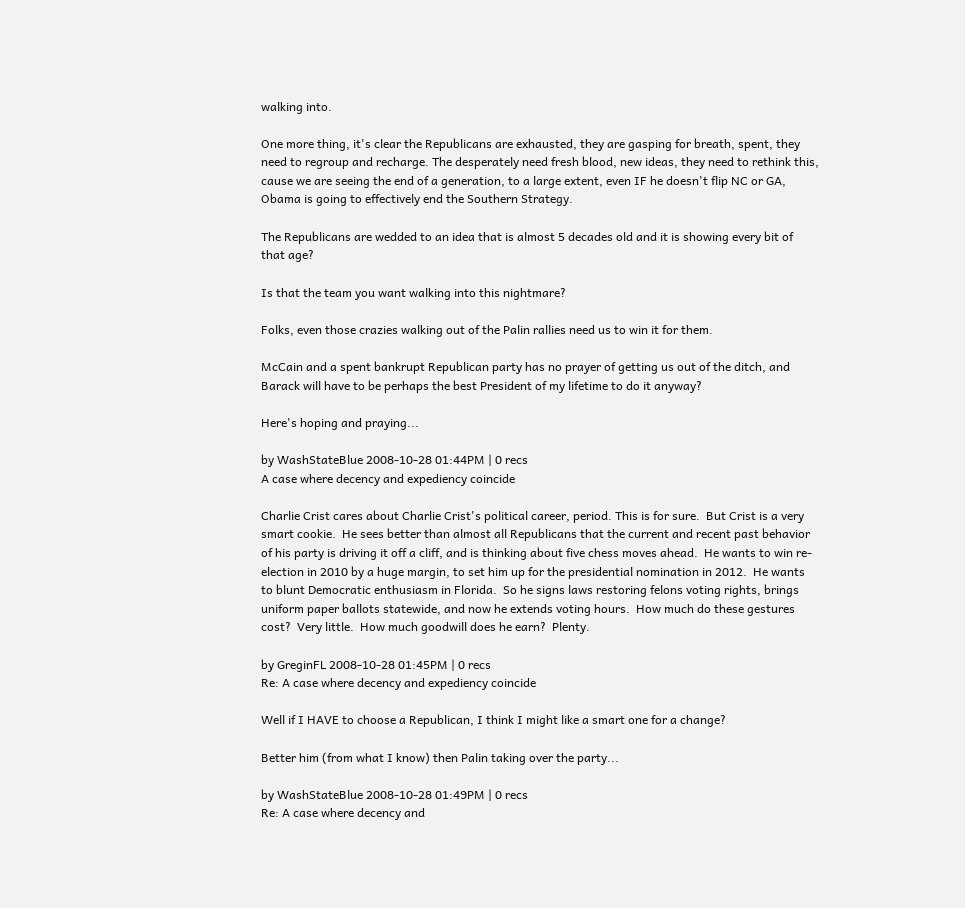walking into.

One more thing, it's clear the Republicans are exhausted, they are gasping for breath, spent, they need to regroup and recharge. The desperately need fresh blood, new ideas, they need to rethink this, cause we are seeing the end of a generation, to a large extent, even IF he doesn't flip NC or GA, Obama is going to effectively end the Southern Strategy.

The Republicans are wedded to an idea that is almost 5 decades old and it is showing every bit of that age?

Is that the team you want walking into this nightmare?

Folks, even those crazies walking out of the Palin rallies need us to win it for them.

McCain and a spent bankrupt Republican party has no prayer of getting us out of the ditch, and Barack will have to be perhaps the best President of my lifetime to do it anyway?

Here's hoping and praying...

by WashStateBlue 2008-10-28 01:44PM | 0 recs
A case where decency and expediency coincide

Charlie Crist cares about Charlie Crist's political career, period. This is for sure.  But Crist is a very smart cookie.  He sees better than almost all Republicans that the current and recent past behavior of his party is driving it off a cliff, and is thinking about five chess moves ahead.  He wants to win re-election in 2010 by a huge margin, to set him up for the presidential nomination in 2012.  He wants to blunt Democratic enthusiasm in Florida.  So he signs laws restoring felons voting rights, brings uniform paper ballots statewide, and now he extends voting hours.  How much do these gestures cost?  Very little.  How much goodwill does he earn?  Plenty.

by GreginFL 2008-10-28 01:45PM | 0 recs
Re: A case where decency and expediency coincide

Well if I HAVE to choose a Republican, I think I might like a smart one for a change?

Better him (from what I know) then Palin taking over the party...

by WashStateBlue 2008-10-28 01:49PM | 0 recs
Re: A case where decency and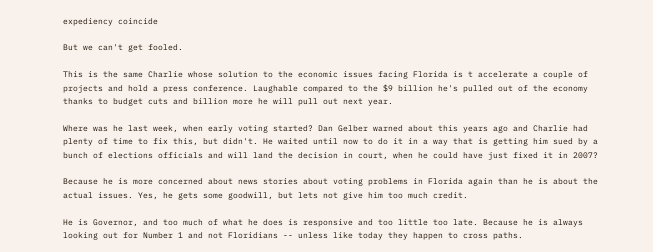expediency coincide

But we can't get fooled.

This is the same Charlie whose solution to the economic issues facing Florida is t accelerate a couple of projects and hold a press conference. Laughable compared to the $9 billion he's pulled out of the economy thanks to budget cuts and billion more he will pull out next year.

Where was he last week, when early voting started? Dan Gelber warned about this years ago and Charlie had plenty of time to fix this, but didn't. He waited until now to do it in a way that is getting him sued by a bunch of elections officials and will land the decision in court, when he could have just fixed it in 2007?

Because he is more concerned about news stories about voting problems in Florida again than he is about the actual issues. Yes, he gets some goodwill, but lets not give him too much credit.

He is Governor, and too much of what he does is responsive and too little too late. Because he is always looking out for Number 1 and not Floridians -- unless like today they happen to cross paths.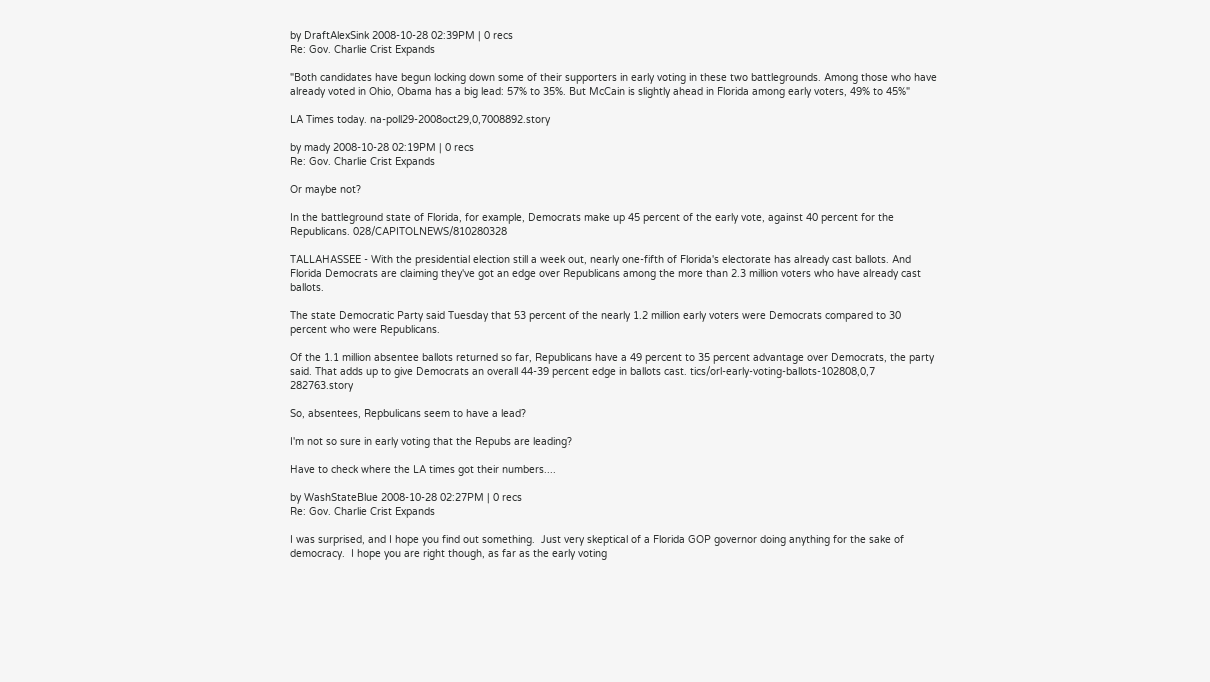by DraftAlexSink 2008-10-28 02:39PM | 0 recs
Re: Gov. Charlie Crist Expands

"Both candidates have begun locking down some of their supporters in early voting in these two battlegrounds. Among those who have already voted in Ohio, Obama has a big lead: 57% to 35%. But McCain is slightly ahead in Florida among early voters, 49% to 45%"

LA Times today. na-poll29-2008oct29,0,7008892.story

by mady 2008-10-28 02:19PM | 0 recs
Re: Gov. Charlie Crist Expands

Or maybe not?

In the battleground state of Florida, for example, Democrats make up 45 percent of the early vote, against 40 percent for the Republicans. 028/CAPITOLNEWS/810280328

TALLAHASSEE - With the presidential election still a week out, nearly one-fifth of Florida's electorate has already cast ballots. And Florida Democrats are claiming they've got an edge over Republicans among the more than 2.3 million voters who have already cast ballots.

The state Democratic Party said Tuesday that 53 percent of the nearly 1.2 million early voters were Democrats compared to 30 percent who were Republicans.

Of the 1.1 million absentee ballots returned so far, Republicans have a 49 percent to 35 percent advantage over Democrats, the party said. That adds up to give Democrats an overall 44-39 percent edge in ballots cast. tics/orl-early-voting-ballots-102808,0,7 282763.story

So, absentees, Repbulicans seem to have a lead?

I'm not so sure in early voting that the Repubs are leading?

Have to check where the LA times got their numbers....

by WashStateBlue 2008-10-28 02:27PM | 0 recs
Re: Gov. Charlie Crist Expands

I was surprised, and I hope you find out something.  Just very skeptical of a Florida GOP governor doing anything for the sake of democracy.  I hope you are right though, as far as the early voting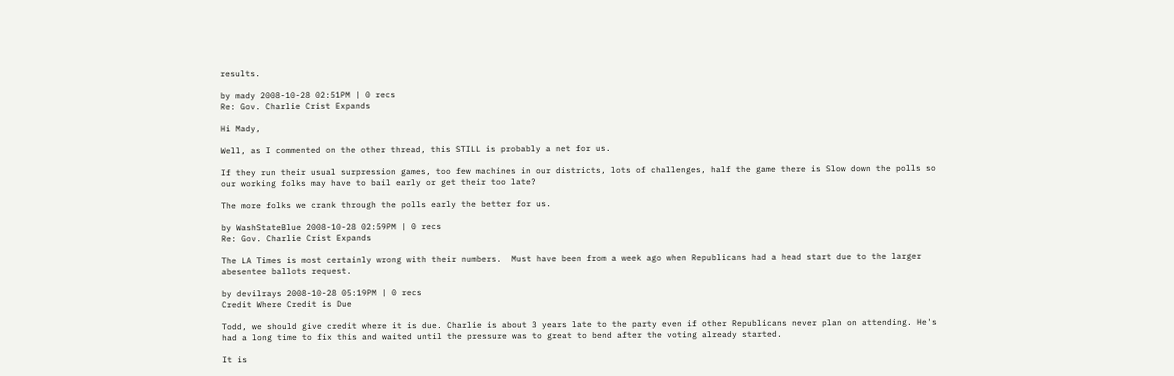results.

by mady 2008-10-28 02:51PM | 0 recs
Re: Gov. Charlie Crist Expands

Hi Mady,

Well, as I commented on the other thread, this STILL is probably a net for us.

If they run their usual surpression games, too few machines in our districts, lots of challenges, half the game there is Slow down the polls so our working folks may have to bail early or get their too late?

The more folks we crank through the polls early the better for us.

by WashStateBlue 2008-10-28 02:59PM | 0 recs
Re: Gov. Charlie Crist Expands

The LA Times is most certainly wrong with their numbers.  Must have been from a week ago when Republicans had a head start due to the larger abesentee ballots request.

by devilrays 2008-10-28 05:19PM | 0 recs
Credit Where Credit is Due

Todd, we should give credit where it is due. Charlie is about 3 years late to the party even if other Republicans never plan on attending. He's had a long time to fix this and waited until the pressure was to great to bend after the voting already started.

It is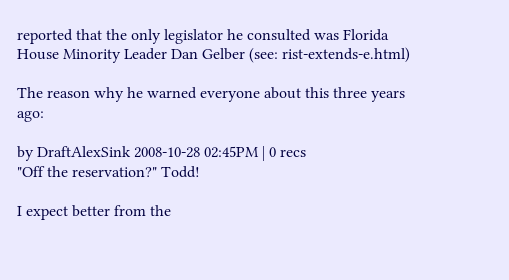reported that the only legislator he consulted was Florida House Minority Leader Dan Gelber (see: rist-extends-e.html)

The reason why he warned everyone about this three years ago:

by DraftAlexSink 2008-10-28 02:45PM | 0 recs
"Off the reservation?" Todd!

I expect better from the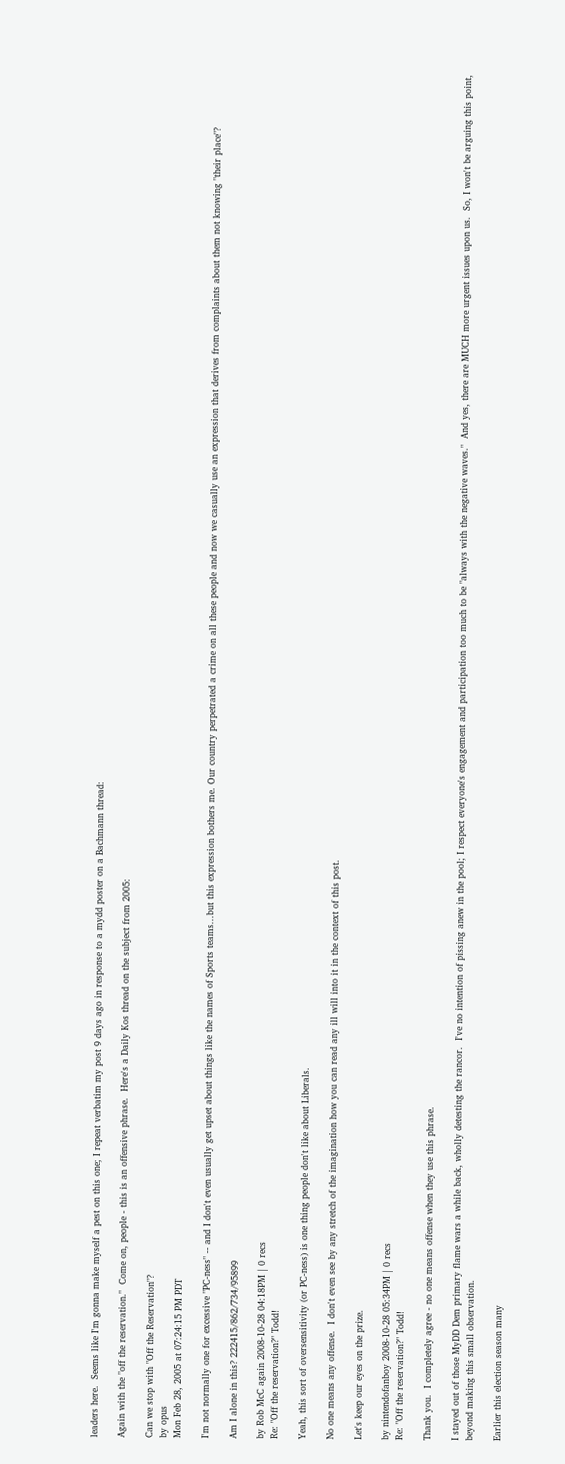leaders here.  Seems like I'm gonna make myself a pest on this one; I repeat verbatim my post 9 days ago in response to a mydd poster on a Bachmann thread:

Again with the "off the reservation."  Come on, people - this is an offensive phrase.  Here's a Daily Kos thread on the subject from 2005:

Can we stop with "Off the Reservation"?
by opus
Mon Feb 28, 2005 at 07:24:15 PM PDT

I'm not normally one for excessive "PC-ness" -- and I don't even usually get upset about things like the names of Sports teams...but this expression bothers me. Our country perpetrated a crime on all these people and now we casually use an expression that derives from complaints about them not knowing "their place"?

Am I alone in this? 222415/862/734/95899

by Rob McC again 2008-10-28 04:18PM | 0 recs
Re: "Off the reservation?" Todd!

Yeah, this sort of oversensitivity (or PC-ness) is one thing people don't like about Liberals.

No one means any offense.  I don't even see by any stretch of the imagination how you can read any ill will into it in the context of this post.

Let's keep our eyes on the prize.

by nintendofanboy 2008-10-28 05:34PM | 0 recs
Re: "Off the reservation?" Todd!

Thank you.  I completely agree - no one means offense when they use this phrase.

I stayed out of those MyDD Dem primary flame wars a while back, wholly detesting the rancor.  I've no intention of pissing anew in the pool; I respect everyone's engagement and participation too much to be "always with the negative waves."  And yes, there are MUCH more urgent issues upon us.  So, I won't be arguing this point, beyond making this small observation.

Earlier this election season many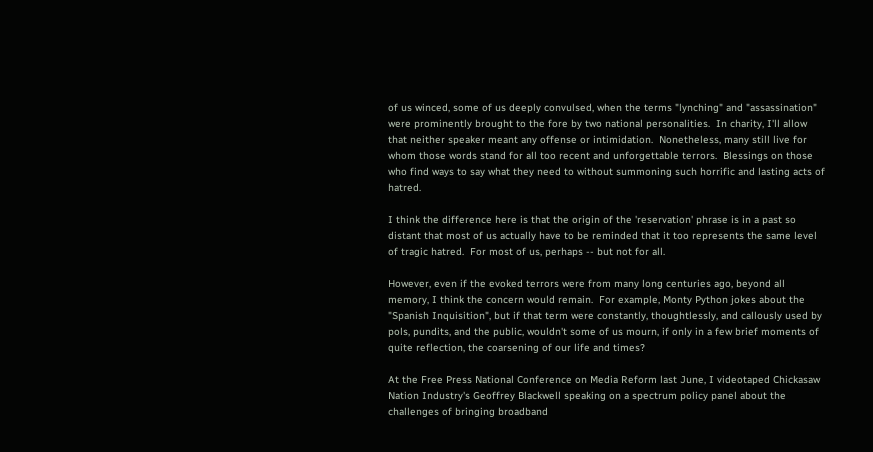of us winced, some of us deeply convulsed, when the terms "lynching" and "assassination" were prominently brought to the fore by two national personalities.  In charity, I'll allow that neither speaker meant any offense or intimidation.  Nonetheless, many still live for whom those words stand for all too recent and unforgettable terrors.  Blessings on those who find ways to say what they need to without summoning such horrific and lasting acts of hatred.

I think the difference here is that the origin of the 'reservation' phrase is in a past so distant that most of us actually have to be reminded that it too represents the same level of tragic hatred.  For most of us, perhaps -- but not for all.

However, even if the evoked terrors were from many long centuries ago, beyond all memory, I think the concern would remain.  For example, Monty Python jokes about the "Spanish Inquisition", but if that term were constantly, thoughtlessly, and callously used by pols, pundits, and the public, wouldn't some of us mourn, if only in a few brief moments of quite reflection, the coarsening of our life and times?

At the Free Press National Conference on Media Reform last June, I videotaped Chickasaw Nation Industry's Geoffrey Blackwell speaking on a spectrum policy panel about the challenges of bringing broadband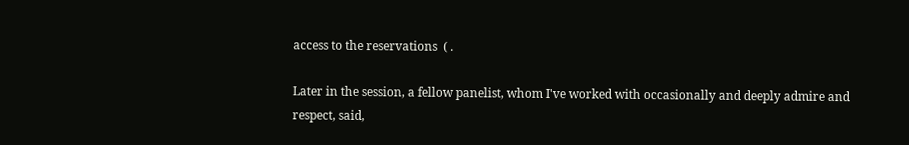access to the reservations  ( .

Later in the session, a fellow panelist, whom I've worked with occasionally and deeply admire and respect, said,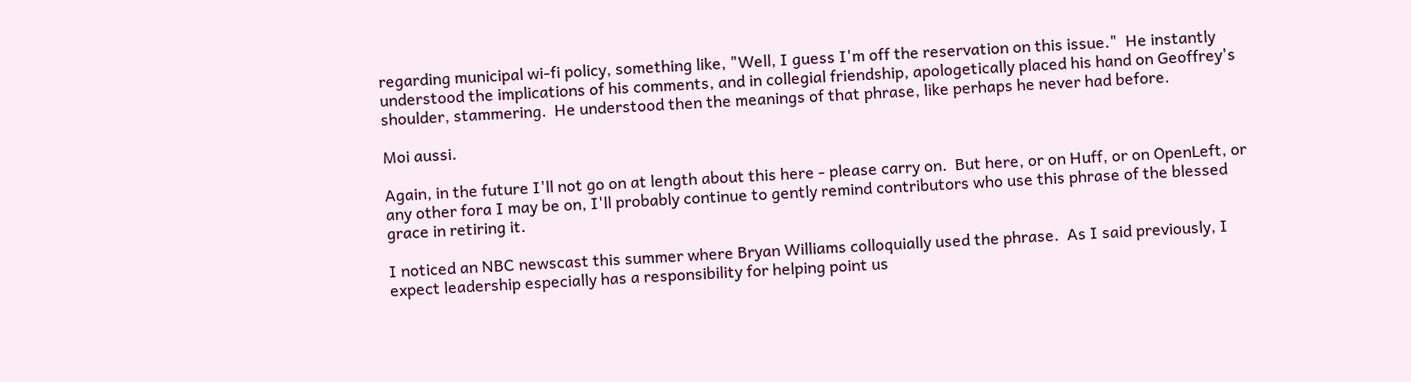regarding municipal wi-fi policy, something like, "Well, I guess I'm off the reservation on this issue."  He instantly understood the implications of his comments, and in collegial friendship, apologetically placed his hand on Geoffrey's shoulder, stammering.  He understood then the meanings of that phrase, like perhaps he never had before.

Moi aussi.

Again, in the future I'll not go on at length about this here - please carry on.  But here, or on Huff, or on OpenLeft, or any other fora I may be on, I'll probably continue to gently remind contributors who use this phrase of the blessed grace in retiring it.

I noticed an NBC newscast this summer where Bryan Williams colloquially used the phrase.  As I said previously, I expect leadership especially has a responsibility for helping point us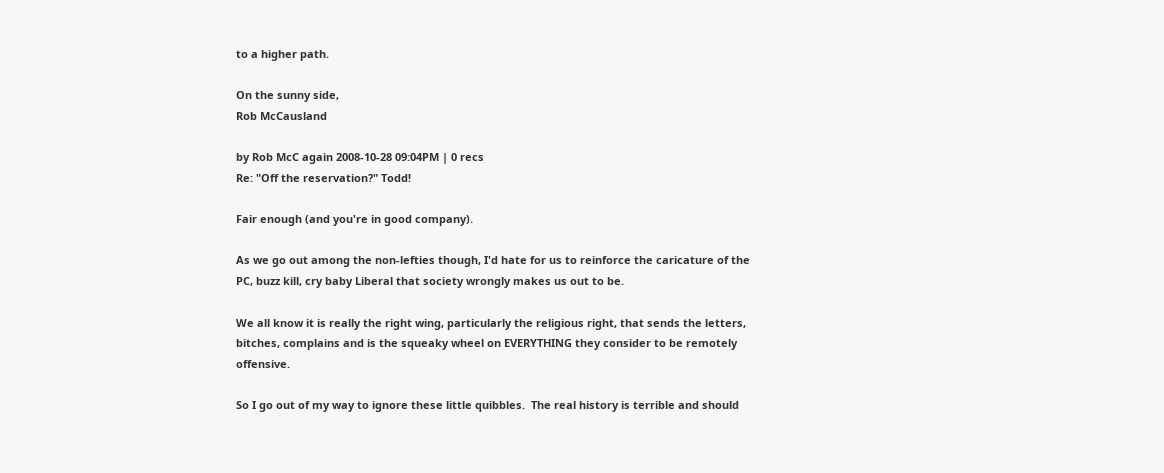to a higher path.

On the sunny side,
Rob McCausland

by Rob McC again 2008-10-28 09:04PM | 0 recs
Re: "Off the reservation?" Todd!

Fair enough (and you're in good company).

As we go out among the non-lefties though, I'd hate for us to reinforce the caricature of the PC, buzz kill, cry baby Liberal that society wrongly makes us out to be.

We all know it is really the right wing, particularly the religious right, that sends the letters, bitches, complains and is the squeaky wheel on EVERYTHING they consider to be remotely offensive.

So I go out of my way to ignore these little quibbles.  The real history is terrible and should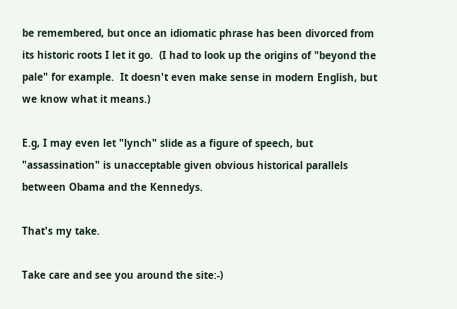be remembered, but once an idiomatic phrase has been divorced from its historic roots I let it go.  (I had to look up the origins of "beyond the pale" for example.  It doesn't even make sense in modern English, but we know what it means.)

E.g, I may even let "lynch" slide as a figure of speech, but "assassination" is unacceptable given obvious historical parallels between Obama and the Kennedys.

That's my take.

Take care and see you around the site:-)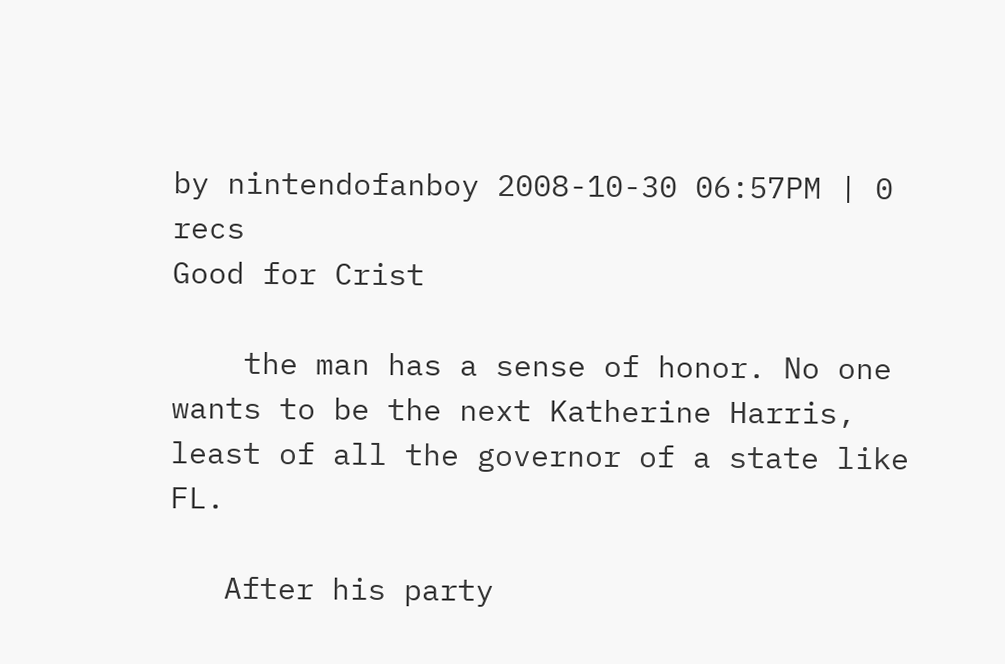by nintendofanboy 2008-10-30 06:57PM | 0 recs
Good for Crist

    the man has a sense of honor. No one wants to be the next Katherine Harris, least of all the governor of a state like FL.

   After his party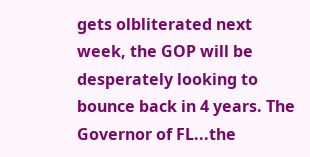gets olbliterated next week, the GOP will be desperately looking to bounce back in 4 years. The Governor of FL...the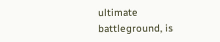ultimate battleground, is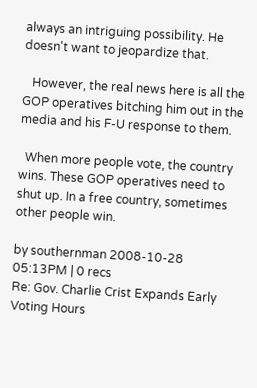always an intriguing possibility. He doesn't want to jeopardize that.

   However, the real news here is all the GOP operatives bitching him out in the media and his F-U response to them.

  When more people vote, the country wins. These GOP operatives need to shut up. In a free country, sometimes other people win.

by southernman 2008-10-28 05:13PM | 0 recs
Re: Gov. Charlie Crist Expands Early Voting Hours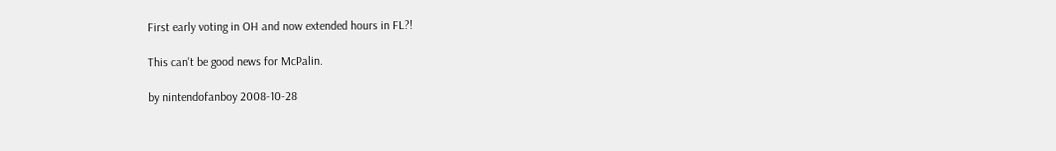First early voting in OH and now extended hours in FL?!

This can't be good news for McPalin.

by nintendofanboy 2008-10-28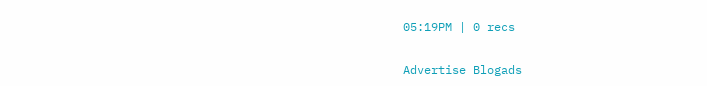05:19PM | 0 recs


Advertise Blogads